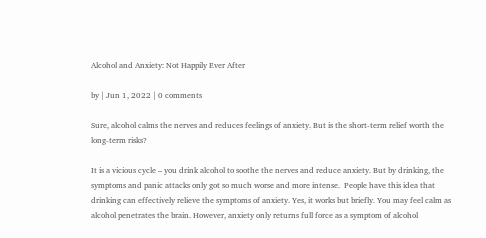Alcohol and Anxiety: Not Happily Ever After

by | Jun 1, 2022 | 0 comments

Sure, alcohol calms the nerves and reduces feelings of anxiety. But is the short-term relief worth the long-term risks?

It is a vicious cycle – you drink alcohol to soothe the nerves and reduce anxiety. But by drinking, the symptoms and panic attacks only got so much worse and more intense.  People have this idea that drinking can effectively relieve the symptoms of anxiety. Yes, it works but briefly. You may feel calm as alcohol penetrates the brain. However, anxiety only returns full force as a symptom of alcohol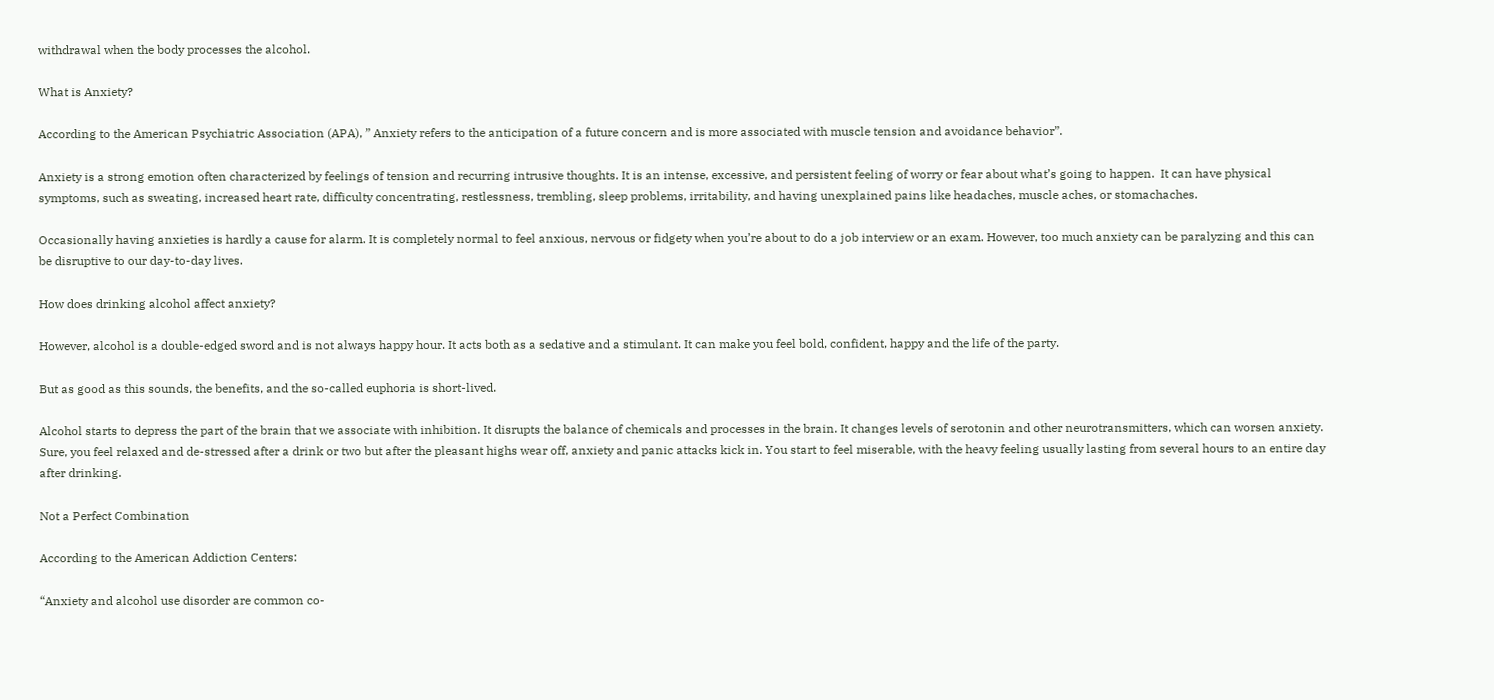withdrawal when the body processes the alcohol.

What is Anxiety?

According to the American Psychiatric Association (APA), ” Anxiety refers to the anticipation of a future concern and is more associated with muscle tension and avoidance behavior”.

Anxiety is a strong emotion often characterized by feelings of tension and recurring intrusive thoughts. It is an intense, excessive, and persistent feeling of worry or fear about what’s going to happen.  It can have physical symptoms, such as sweating, increased heart rate, difficulty concentrating, restlessness, trembling, sleep problems, irritability, and having unexplained pains like headaches, muscle aches, or stomachaches.

Occasionally having anxieties is hardly a cause for alarm. It is completely normal to feel anxious, nervous or fidgety when you’re about to do a job interview or an exam. However, too much anxiety can be paralyzing and this can be disruptive to our day-to-day lives.

How does drinking alcohol affect anxiety?

However, alcohol is a double-edged sword and is not always happy hour. It acts both as a sedative and a stimulant. It can make you feel bold, confident, happy and the life of the party.

But as good as this sounds, the benefits, and the so-called euphoria is short-lived.

Alcohol starts to depress the part of the brain that we associate with inhibition. It disrupts the balance of chemicals and processes in the brain. It changes levels of serotonin and other neurotransmitters, which can worsen anxiety. Sure, you feel relaxed and de-stressed after a drink or two but after the pleasant highs wear off, anxiety and panic attacks kick in. You start to feel miserable, with the heavy feeling usually lasting from several hours to an entire day after drinking.

Not a Perfect Combination

According to the American Addiction Centers:

“Anxiety and alcohol use disorder are common co-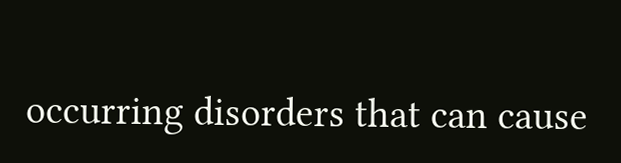occurring disorders that can cause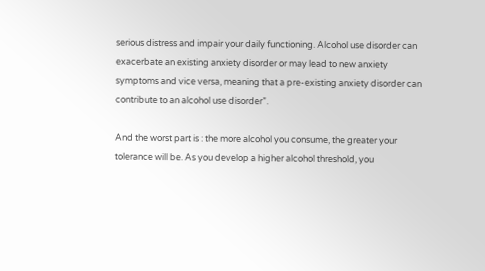serious distress and impair your daily functioning. Alcohol use disorder can exacerbate an existing anxiety disorder or may lead to new anxiety symptoms and vice versa, meaning that a pre-existing anxiety disorder can contribute to an alcohol use disorder”.

And the worst part is : the more alcohol you consume, the greater your tolerance will be. As you develop a higher alcohol threshold, you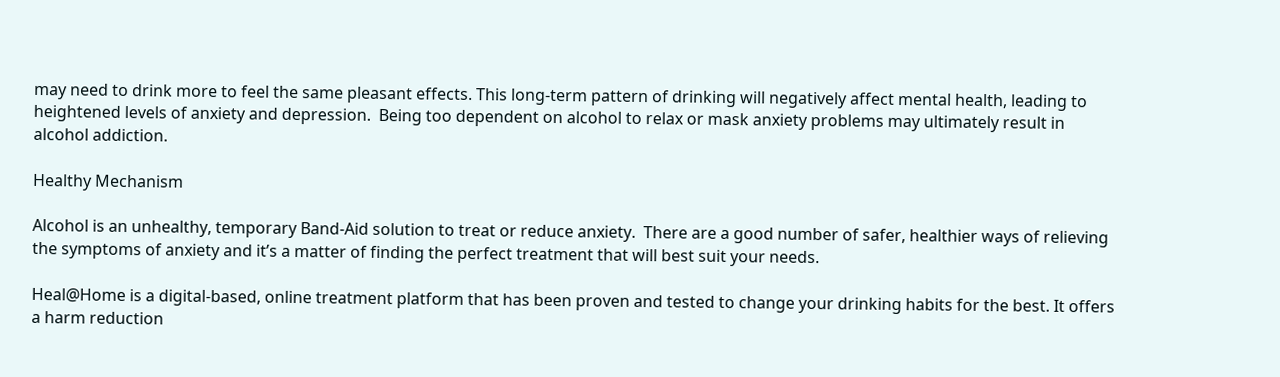may need to drink more to feel the same pleasant effects. This long-term pattern of drinking will negatively affect mental health, leading to heightened levels of anxiety and depression.  Being too dependent on alcohol to relax or mask anxiety problems may ultimately result in alcohol addiction.

Healthy Mechanism

Alcohol is an unhealthy, temporary Band-Aid solution to treat or reduce anxiety.  There are a good number of safer, healthier ways of relieving the symptoms of anxiety and it’s a matter of finding the perfect treatment that will best suit your needs.

Heal@Home is a digital-based, online treatment platform that has been proven and tested to change your drinking habits for the best. It offers a harm reduction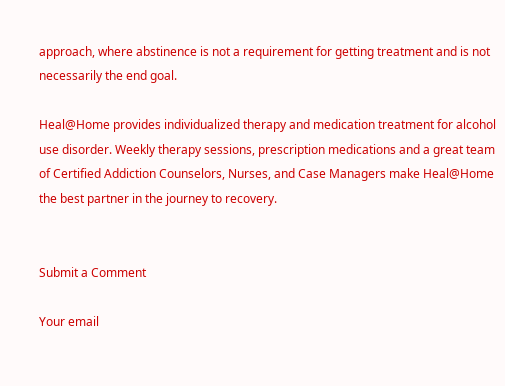approach, where abstinence is not a requirement for getting treatment and is not necessarily the end goal.

Heal@Home provides individualized therapy and medication treatment for alcohol use disorder. Weekly therapy sessions, prescription medications and a great team of Certified Addiction Counselors, Nurses, and Case Managers make Heal@Home the best partner in the journey to recovery.


Submit a Comment

Your email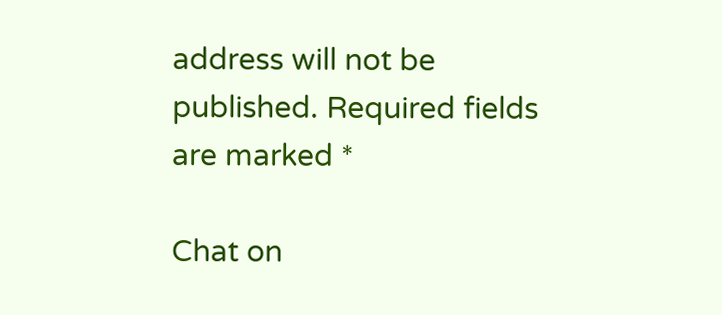address will not be published. Required fields are marked *

Chat on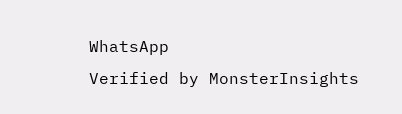WhatsApp
Verified by MonsterInsights